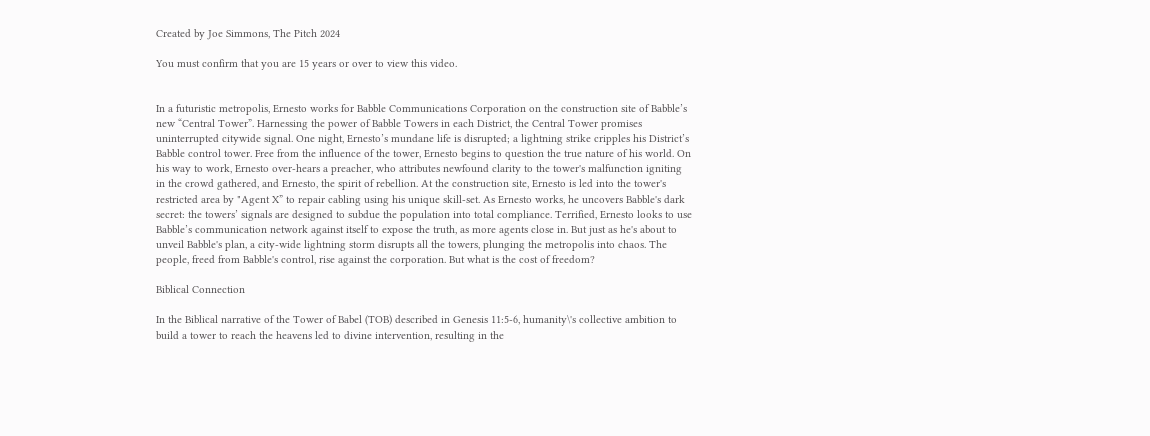Created by Joe Simmons, The Pitch 2024

You must confirm that you are 15 years or over to view this video.


In a futuristic metropolis, Ernesto works for Babble Communications Corporation on the construction site of Babble’s new “Central Tower”. Harnessing the power of Babble Towers in each District, the Central Tower promises uninterrupted citywide signal. One night, Ernesto’s mundane life is disrupted; a lightning strike cripples his District’s Babble control tower. Free from the influence of the tower, Ernesto begins to question the true nature of his world. On his way to work, Ernesto over-hears a preacher, who attributes newfound clarity to the tower's malfunction igniting in the crowd gathered, and Ernesto, the spirit of rebellion. At the construction site, Ernesto is led into the tower's restricted area by "Agent X” to repair cabling using his unique skill-set. As Ernesto works, he uncovers Babble's dark secret: the towers’ signals are designed to subdue the population into total compliance. Terrified, Ernesto looks to use Babble’s communication network against itself to expose the truth, as more agents close in. But just as he's about to unveil Babble's plan, a city-wide lightning storm disrupts all the towers, plunging the metropolis into chaos. The people, freed from Babble's control, rise against the corporation. But what is the cost of freedom?

Biblical Connection

In the Biblical narrative of the Tower of Babel (TOB) described in Genesis 11:5-6, humanity\'s collective ambition to build a tower to reach the heavens led to divine intervention, resulting in the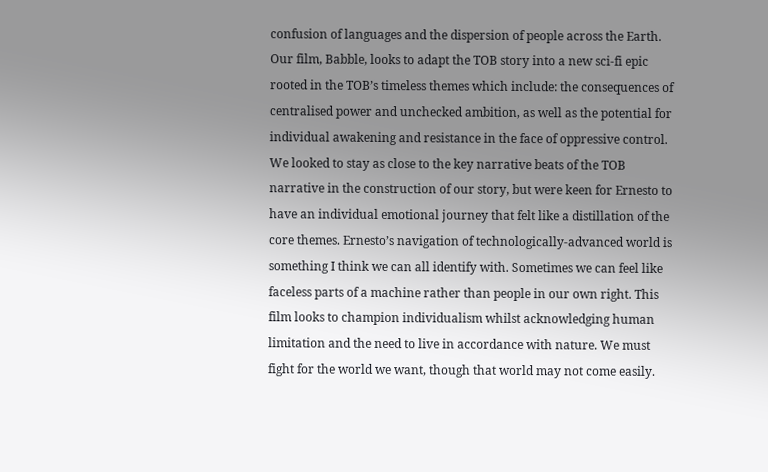confusion of languages and the dispersion of people across the Earth. Our film, Babble, looks to adapt the TOB story into a new sci-fi epic rooted in the TOB’s timeless themes which include: the consequences of centralised power and unchecked ambition, as well as the potential for individual awakening and resistance in the face of oppressive control. We looked to stay as close to the key narrative beats of the TOB narrative in the construction of our story, but were keen for Ernesto to have an individual emotional journey that felt like a distillation of the core themes. Ernesto’s navigation of technologically-advanced world is something I think we can all identify with. Sometimes we can feel like faceless parts of a machine rather than people in our own right. This film looks to champion individualism whilst acknowledging human limitation and the need to live in accordance with nature. We must fight for the world we want, though that world may not come easily.